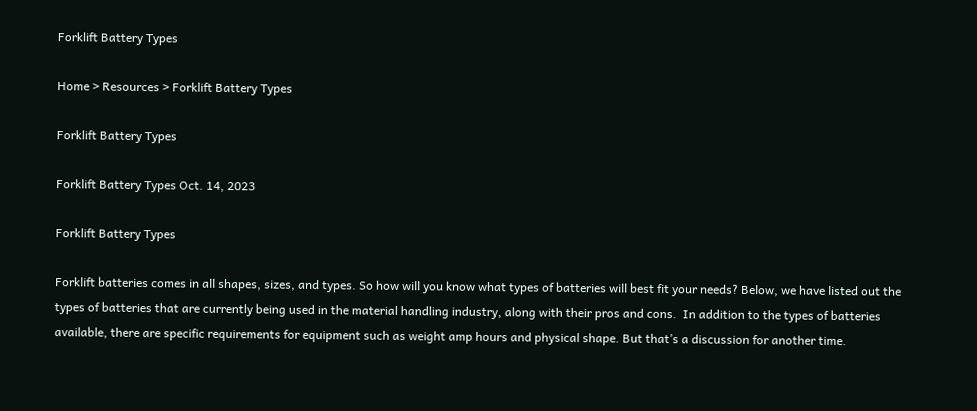Forklift Battery Types

Home > Resources > Forklift Battery Types

Forklift Battery Types

Forklift Battery Types Oct. 14, 2023

Forklift Battery Types

Forklift batteries comes in all shapes, sizes, and types. So how will you know what types of batteries will best fit your needs? Below, we have listed out the types of batteries that are currently being used in the material handling industry, along with their pros and cons.  In addition to the types of batteries available, there are specific requirements for equipment such as weight amp hours and physical shape. But that’s a discussion for another time.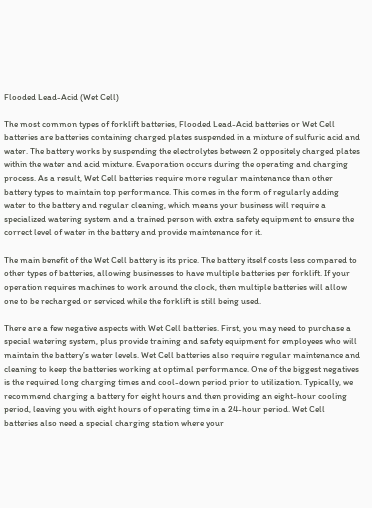Flooded Lead-Acid (Wet Cell)

The most common types of forklift batteries, Flooded Lead-Acid batteries or Wet Cell batteries are batteries containing charged plates suspended in a mixture of sulfuric acid and water. The battery works by suspending the electrolytes between 2 oppositely charged plates within the water and acid mixture. Evaporation occurs during the operating and charging process. As a result, Wet Cell batteries require more regular maintenance than other battery types to maintain top performance. This comes in the form of regularly adding water to the battery and regular cleaning, which means your business will require a specialized watering system and a trained person with extra safety equipment to ensure the correct level of water in the battery and provide maintenance for it.

The main benefit of the Wet Cell battery is its price. The battery itself costs less compared to other types of batteries, allowing businesses to have multiple batteries per forklift. If your operation requires machines to work around the clock, then multiple batteries will allow one to be recharged or serviced while the forklift is still being used.

There are a few negative aspects with Wet Cell batteries. First, you may need to purchase a special watering system, plus provide training and safety equipment for employees who will maintain the battery’s water levels. Wet Cell batteries also require regular maintenance and cleaning to keep the batteries working at optimal performance. One of the biggest negatives is the required long charging times and cool-down period prior to utilization. Typically, we recommend charging a battery for eight hours and then providing an eight-hour cooling period, leaving you with eight hours of operating time in a 24-hour period. Wet Cell batteries also need a special charging station where your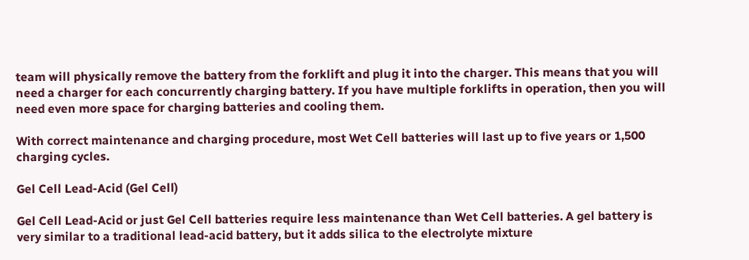team will physically remove the battery from the forklift and plug it into the charger. This means that you will need a charger for each concurrently charging battery. If you have multiple forklifts in operation, then you will need even more space for charging batteries and cooling them.

With correct maintenance and charging procedure, most Wet Cell batteries will last up to five years or 1,500 charging cycles.

Gel Cell Lead-Acid (Gel Cell)

Gel Cell Lead-Acid or just Gel Cell batteries require less maintenance than Wet Cell batteries. A gel battery is very similar to a traditional lead-acid battery, but it adds silica to the electrolyte mixture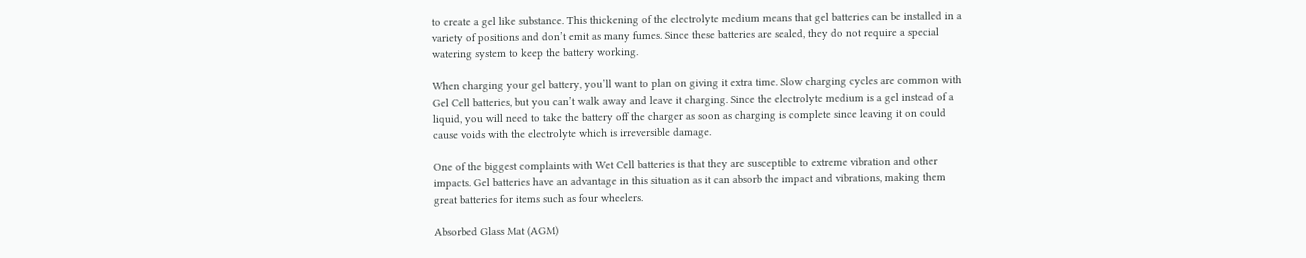to create a gel like substance. This thickening of the electrolyte medium means that gel batteries can be installed in a variety of positions and don’t emit as many fumes. Since these batteries are sealed, they do not require a special watering system to keep the battery working.

When charging your gel battery, you’ll want to plan on giving it extra time. Slow charging cycles are common with Gel Cell batteries, but you can’t walk away and leave it charging. Since the electrolyte medium is a gel instead of a liquid, you will need to take the battery off the charger as soon as charging is complete since leaving it on could cause voids with the electrolyte which is irreversible damage.

One of the biggest complaints with Wet Cell batteries is that they are susceptible to extreme vibration and other impacts. Gel batteries have an advantage in this situation as it can absorb the impact and vibrations, making them great batteries for items such as four wheelers.

Absorbed Glass Mat (AGM)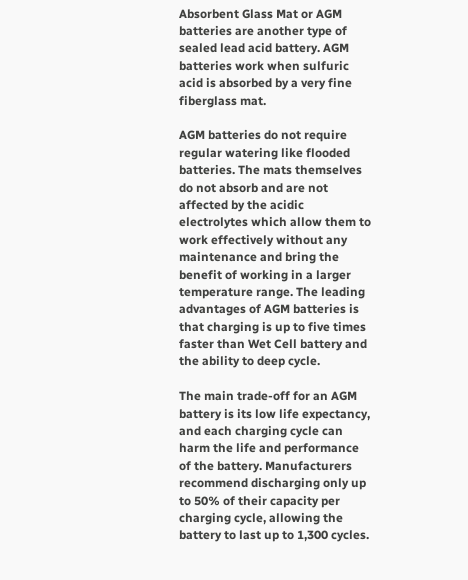Absorbent Glass Mat or AGM batteries are another type of sealed lead acid battery. AGM batteries work when sulfuric acid is absorbed by a very fine fiberglass mat.

AGM batteries do not require regular watering like flooded batteries. The mats themselves do not absorb and are not affected by the acidic electrolytes which allow them to work effectively without any maintenance and bring the benefit of working in a larger temperature range. The leading advantages of AGM batteries is that charging is up to five times faster than Wet Cell battery and the ability to deep cycle.

The main trade-off for an AGM battery is its low life expectancy, and each charging cycle can harm the life and performance of the battery. Manufacturers recommend discharging only up to 50% of their capacity per charging cycle, allowing the battery to last up to 1,300 cycles.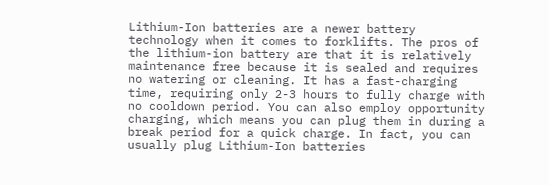Lithium-Ion batteries are a newer battery technology when it comes to forklifts. The pros of the lithium-ion battery are that it is relatively maintenance free because it is sealed and requires no watering or cleaning. It has a fast-charging time, requiring only 2-3 hours to fully charge with no cooldown period. You can also employ opportunity charging, which means you can plug them in during a break period for a quick charge. In fact, you can usually plug Lithium-Ion batteries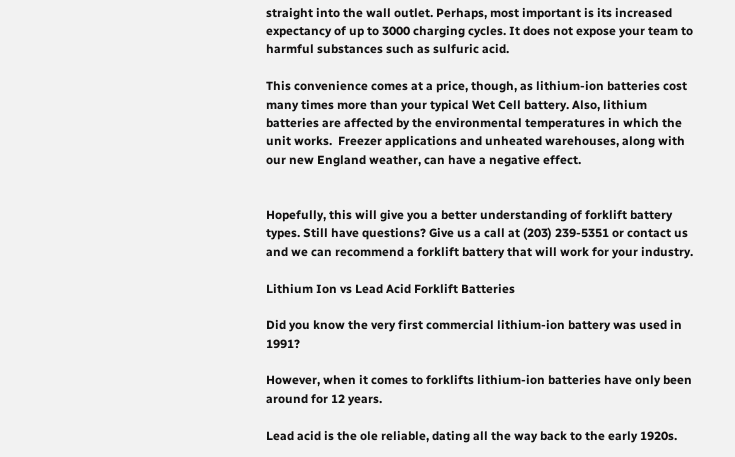straight into the wall outlet. Perhaps, most important is its increased expectancy of up to 3000 charging cycles. It does not expose your team to harmful substances such as sulfuric acid.

This convenience comes at a price, though, as lithium-ion batteries cost many times more than your typical Wet Cell battery. Also, lithium batteries are affected by the environmental temperatures in which the unit works.  Freezer applications and unheated warehouses, along with our new England weather, can have a negative effect.


Hopefully, this will give you a better understanding of forklift battery types. Still have questions? Give us a call at (203) 239-5351 or contact us and we can recommend a forklift battery that will work for your industry.

Lithium Ion vs Lead Acid Forklift Batteries

Did you know the very first commercial lithium-ion battery was used in 1991?

However, when it comes to forklifts lithium-ion batteries have only been around for 12 years.

Lead acid is the ole reliable, dating all the way back to the early 1920s.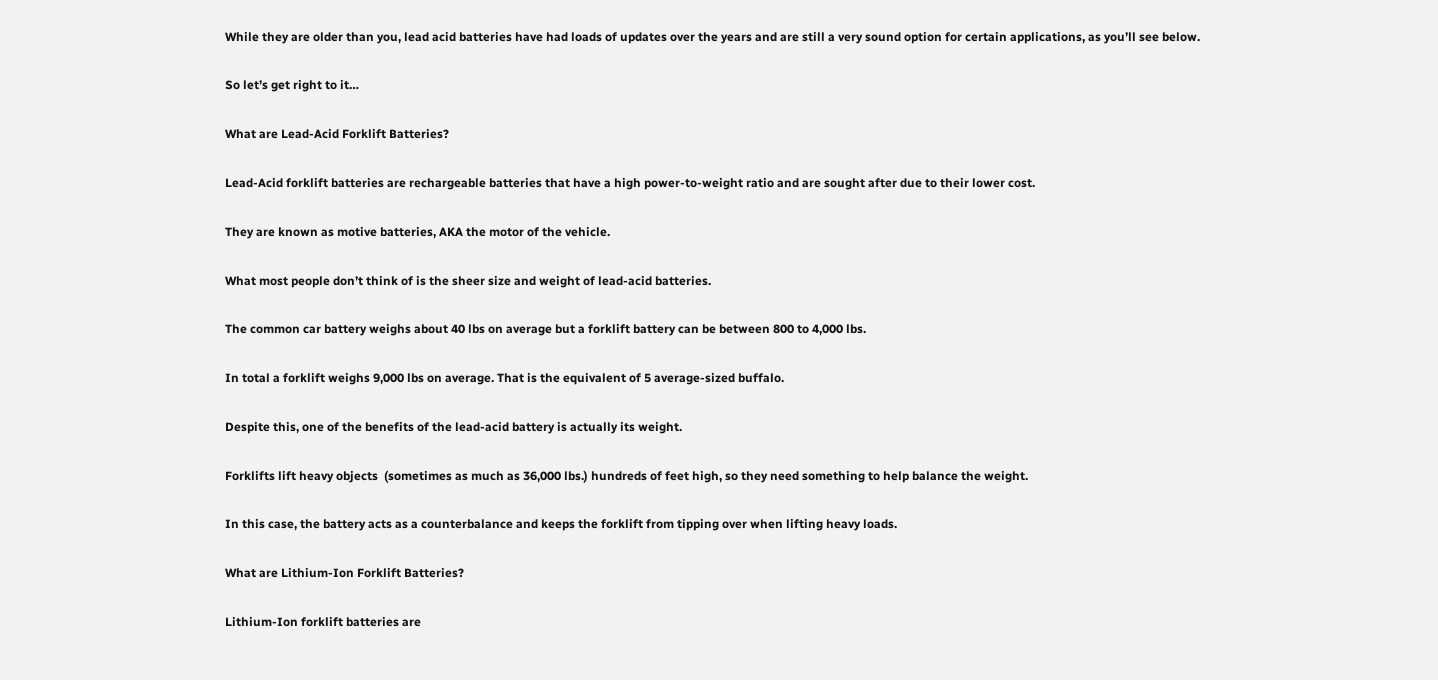While they are older than you, lead acid batteries have had loads of updates over the years and are still a very sound option for certain applications, as you’ll see below.

So let’s get right to it…

What are Lead-Acid Forklift Batteries?

Lead-Acid forklift batteries are rechargeable batteries that have a high power-to-weight ratio and are sought after due to their lower cost.

They are known as motive batteries, AKA the motor of the vehicle.

What most people don’t think of is the sheer size and weight of lead-acid batteries.

The common car battery weighs about 40 lbs on average but a forklift battery can be between 800 to 4,000 lbs.

In total a forklift weighs 9,000 lbs on average. That is the equivalent of 5 average-sized buffalo.

Despite this, one of the benefits of the lead-acid battery is actually its weight.

Forklifts lift heavy objects  (sometimes as much as 36,000 lbs.) hundreds of feet high, so they need something to help balance the weight.

In this case, the battery acts as a counterbalance and keeps the forklift from tipping over when lifting heavy loads.

What are Lithium-Ion Forklift Batteries?

Lithium-Ion forklift batteries are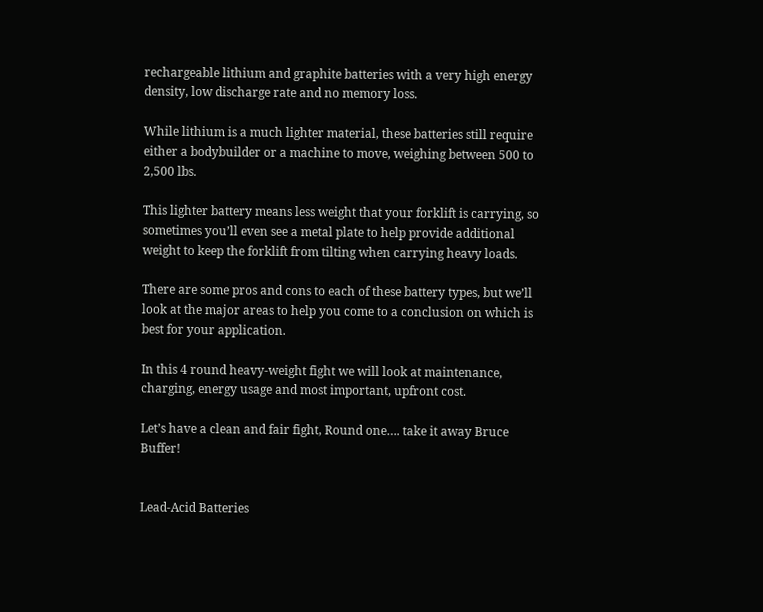rechargeable lithium and graphite batteries with a very high energy density, low discharge rate and no memory loss.

While lithium is a much lighter material, these batteries still require either a bodybuilder or a machine to move, weighing between 500 to 2,500 lbs.

This lighter battery means less weight that your forklift is carrying, so sometimes you’ll even see a metal plate to help provide additional weight to keep the forklift from tilting when carrying heavy loads.

There are some pros and cons to each of these battery types, but we’ll look at the major areas to help you come to a conclusion on which is best for your application.

In this 4 round heavy-weight fight we will look at maintenance, charging, energy usage and most important, upfront cost.

Let’s have a clean and fair fight, Round one…. take it away Bruce Buffer!


Lead-Acid Batteries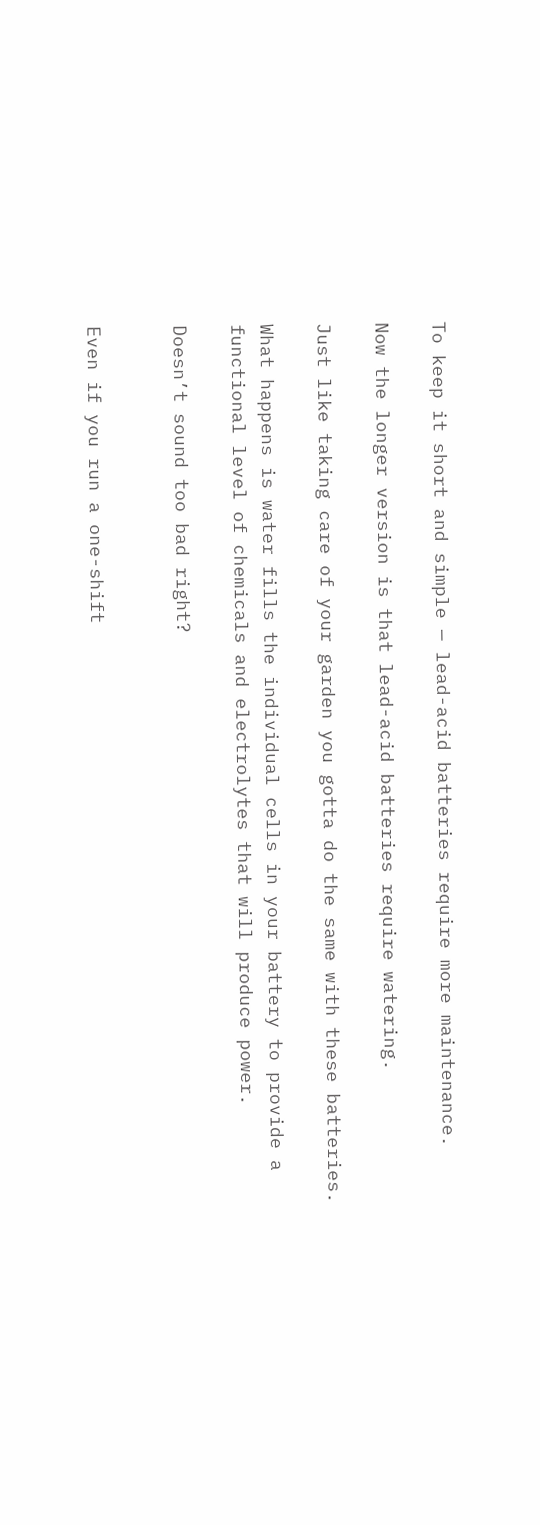To keep it short and simple — lead-acid batteries require more maintenance.

Now the longer version is that lead-acid batteries require watering.

Just like taking care of your garden you gotta do the same with these batteries.

What happens is water fills the individual cells in your battery to provide a functional level of chemicals and electrolytes that will produce power.

Doesn’t sound too bad right?


Even if you run a one-shift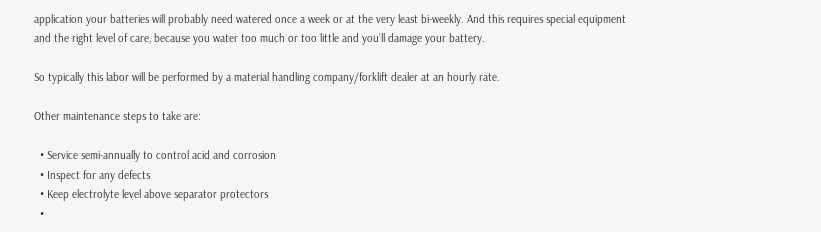application your batteries will probably need watered once a week or at the very least bi-weekly. And this requires special equipment and the right level of care, because you water too much or too little and you’ll damage your battery.

So typically this labor will be performed by a material handling company/forklift dealer at an hourly rate.

Other maintenance steps to take are:

  • Service semi-annually to control acid and corrosion
  • Inspect for any defects
  • Keep electrolyte level above separator protectors
  •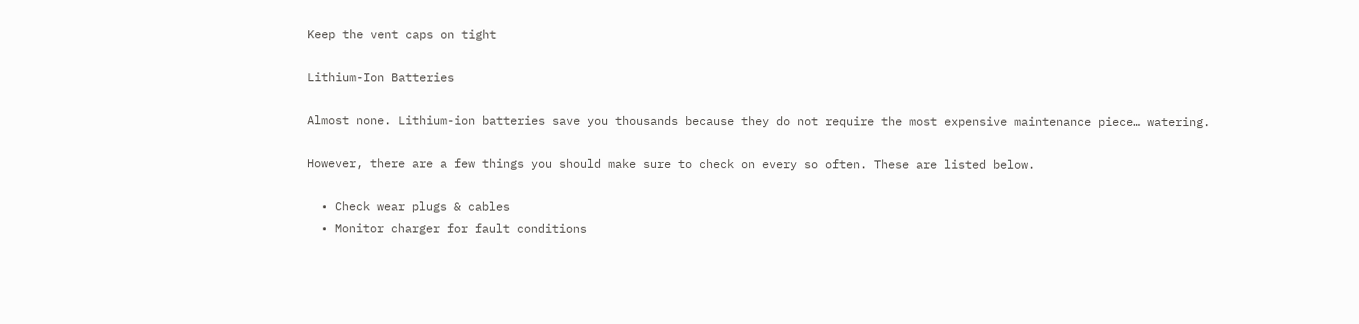Keep the vent caps on tight

Lithium-Ion Batteries

Almost none. Lithium-ion batteries save you thousands because they do not require the most expensive maintenance piece… watering.

However, there are a few things you should make sure to check on every so often. These are listed below.

  • Check wear plugs & cables
  • Monitor charger for fault conditions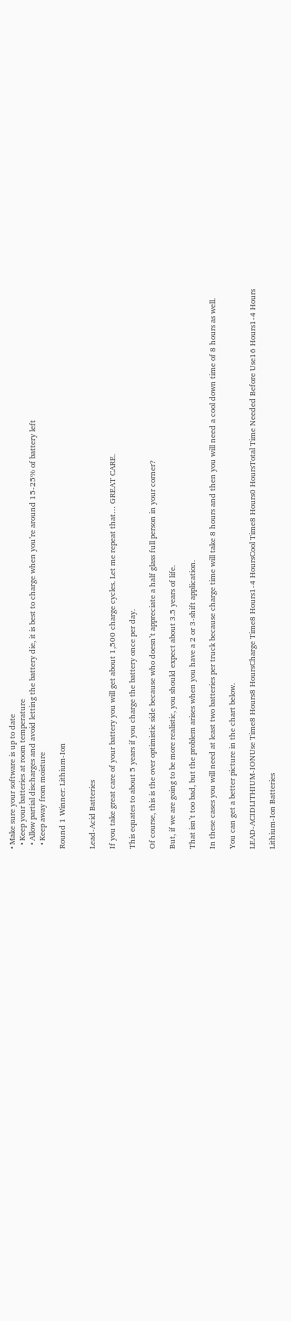• Make sure your software is up to date
  • Keep your batteries at room temperature
  • Allow partial discharges and avoid letting the battery die, it is best to charge when you’re around 15-25% of battery left
  • Keep away from moisture

Round 1 Winner: Lithium-Ion


Lead-Acid Batteries

If you take great care of your battery you will get about 1,500 charge cycles. Let me repeat that… GREAT CARE.

This equates to about 5 years if you charge the battery once per day.

Of course, this is the over optimistic side because who doesn’t appreciate a half glass full person in your corner?

But, if we are going to be more realistic, you should expect about 3.5 years of life.

That isn’t too bad, but the problem arises when you have a 2 or 3-shift application.

In these cases you will need at least two batteries per truck because charge time will take 8 hours and then you will need a cool down time of 8 hours as well.

You can get a better picture in the chart below.

LEAD-ACIDLITHIUM-IONUse Time8 Hours8 HoursCharge Time8 Hours1-4 HoursCool Time8 Hours0 HoursTotal Time Needed Before Use16 Hours1-4 Hours

Lithium-Ion Batteries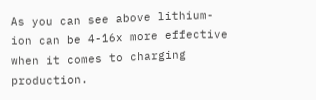As you can see above lithium-ion can be 4-16x more effective when it comes to charging production.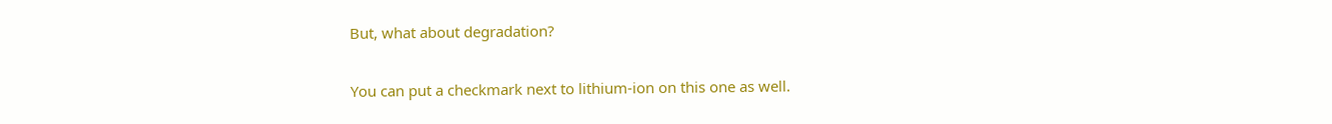But, what about degradation?

You can put a checkmark next to lithium-ion on this one as well.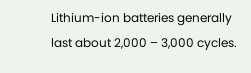Lithium-ion batteries generally last about 2,000 – 3,000 cycles.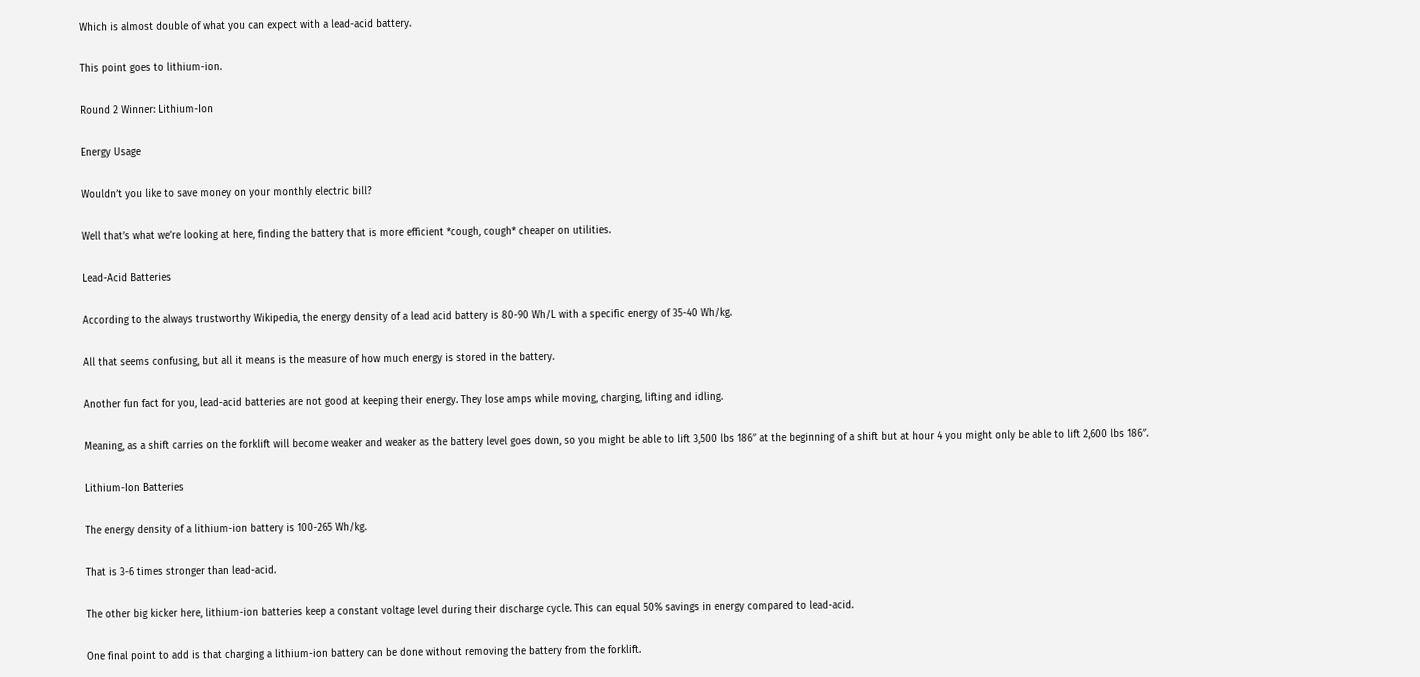Which is almost double of what you can expect with a lead-acid battery.

This point goes to lithium-ion.

Round 2 Winner: Lithium-Ion

Energy Usage

Wouldn’t you like to save money on your monthly electric bill?

Well that’s what we’re looking at here, finding the battery that is more efficient *cough, cough* cheaper on utilities.

Lead-Acid Batteries

According to the always trustworthy Wikipedia, the energy density of a lead acid battery is 80-90 Wh/L with a specific energy of 35-40 Wh/kg.

All that seems confusing, but all it means is the measure of how much energy is stored in the battery.

Another fun fact for you, lead-acid batteries are not good at keeping their energy. They lose amps while moving, charging, lifting and idling.

Meaning, as a shift carries on the forklift will become weaker and weaker as the battery level goes down, so you might be able to lift 3,500 lbs 186″ at the beginning of a shift but at hour 4 you might only be able to lift 2,600 lbs 186″.

Lithium-Ion Batteries

The energy density of a lithium-ion battery is 100-265 Wh/kg.

That is 3-6 times stronger than lead-acid.

The other big kicker here, lithium-ion batteries keep a constant voltage level during their discharge cycle. This can equal 50% savings in energy compared to lead-acid.

One final point to add is that charging a lithium-ion battery can be done without removing the battery from the forklift.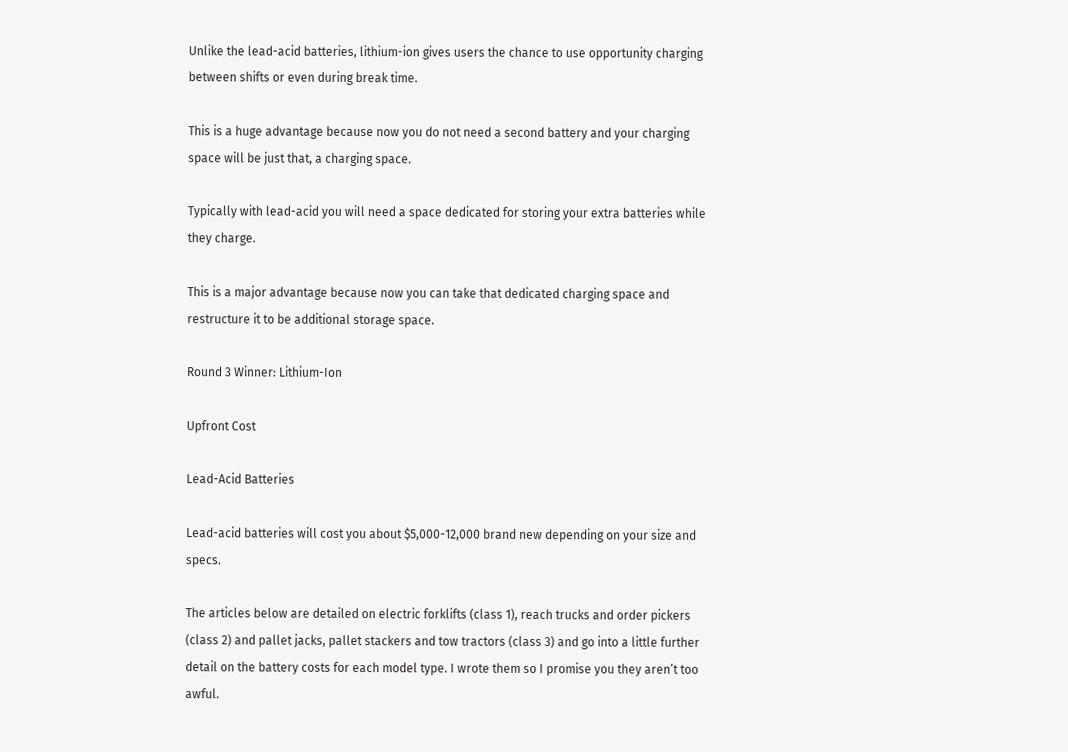Unlike the lead-acid batteries, lithium-ion gives users the chance to use opportunity charging between shifts or even during break time.

This is a huge advantage because now you do not need a second battery and your charging space will be just that, a charging space.

Typically with lead-acid you will need a space dedicated for storing your extra batteries while they charge.

This is a major advantage because now you can take that dedicated charging space and restructure it to be additional storage space.

Round 3 Winner: Lithium-Ion

Upfront Cost

Lead-Acid Batteries

Lead-acid batteries will cost you about $5,000-12,000 brand new depending on your size and specs.

The articles below are detailed on electric forklifts (class 1), reach trucks and order pickers (class 2) and pallet jacks, pallet stackers and tow tractors (class 3) and go into a little further detail on the battery costs for each model type. I wrote them so I promise you they aren’t too awful.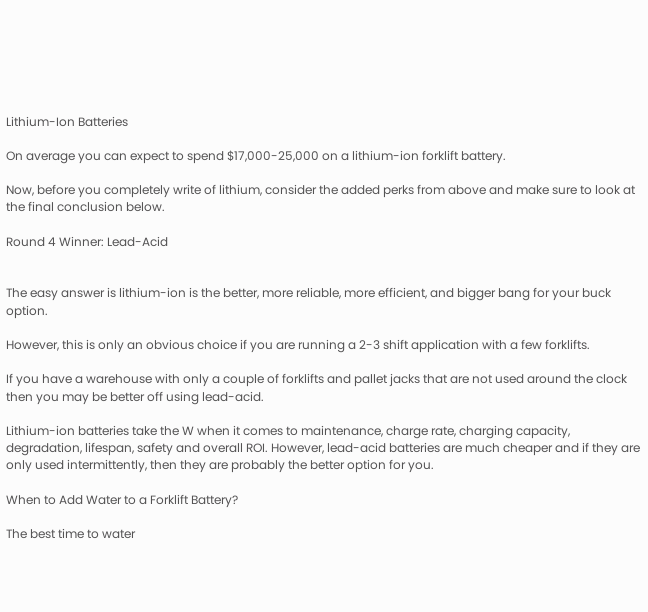Lithium-Ion Batteries

On average you can expect to spend $17,000-25,000 on a lithium-ion forklift battery.

Now, before you completely write of lithium, consider the added perks from above and make sure to look at the final conclusion below.

Round 4 Winner: Lead-Acid


The easy answer is lithium-ion is the better, more reliable, more efficient, and bigger bang for your buck option.

However, this is only an obvious choice if you are running a 2-3 shift application with a few forklifts.

If you have a warehouse with only a couple of forklifts and pallet jacks that are not used around the clock then you may be better off using lead-acid.

Lithium-ion batteries take the W when it comes to maintenance, charge rate, charging capacity, degradation, lifespan, safety and overall ROI. However, lead-acid batteries are much cheaper and if they are only used intermittently, then they are probably the better option for you.

When to Add Water to a Forklift Battery?

The best time to water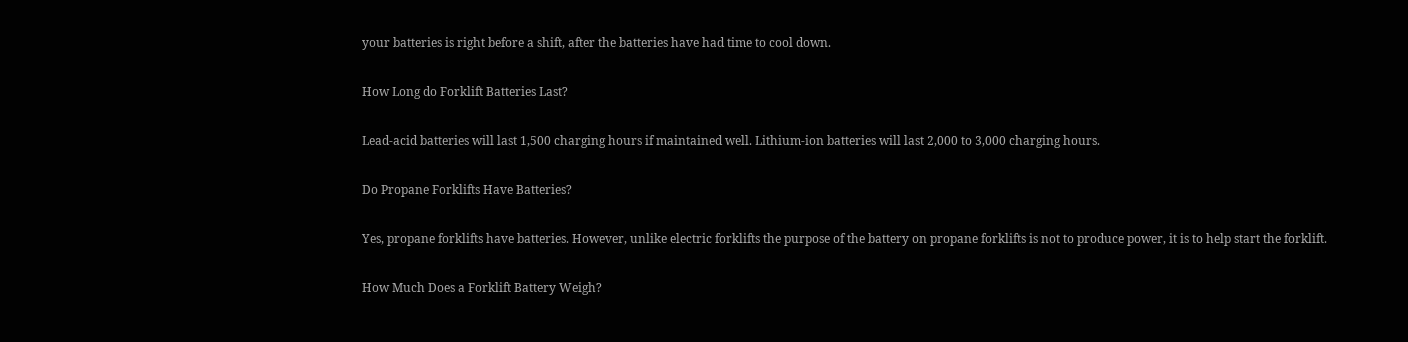your batteries is right before a shift, after the batteries have had time to cool down.

How Long do Forklift Batteries Last?

Lead-acid batteries will last 1,500 charging hours if maintained well. Lithium-ion batteries will last 2,000 to 3,000 charging hours.

Do Propane Forklifts Have Batteries?

Yes, propane forklifts have batteries. However, unlike electric forklifts the purpose of the battery on propane forklifts is not to produce power, it is to help start the forklift.

How Much Does a Forklift Battery Weigh?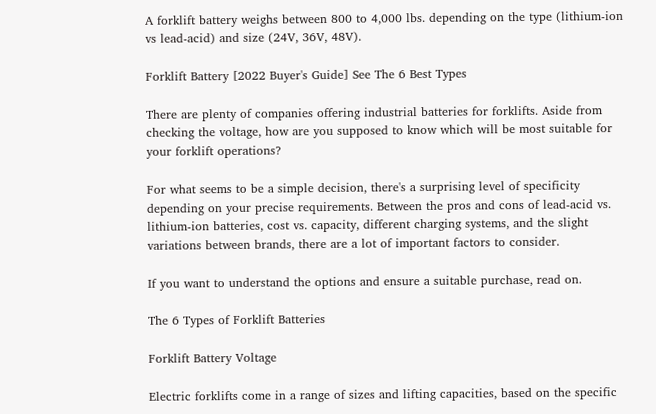A forklift battery weighs between 800 to 4,000 lbs. depending on the type (lithium-ion vs lead-acid) and size (24V, 36V, 48V).

Forklift Battery [2022 Buyer's Guide] See The 6 Best Types

There are plenty of companies offering industrial batteries for forklifts. Aside from checking the voltage, how are you supposed to know which will be most suitable for your forklift operations?

For what seems to be a simple decision, there's a surprising level of specificity depending on your precise requirements. Between the pros and cons of lead-acid vs. lithium-ion batteries, cost vs. capacity, different charging systems, and the slight variations between brands, there are a lot of important factors to consider.

If you want to understand the options and ensure a suitable purchase, read on.

The 6 Types of Forklift Batteries

Forklift Battery Voltage

Electric forklifts come in a range of sizes and lifting capacities, based on the specific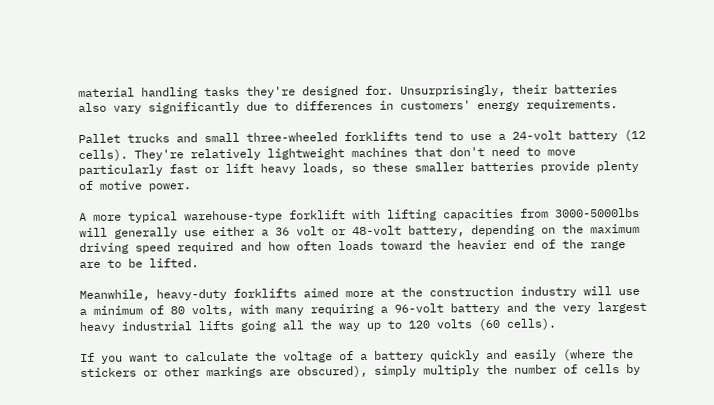material handling tasks they're designed for. Unsurprisingly, their batteries also vary significantly due to differences in customers' energy requirements.

Pallet trucks and small three-wheeled forklifts tend to use a 24-volt battery (12 cells). They're relatively lightweight machines that don't need to move particularly fast or lift heavy loads, so these smaller batteries provide plenty of motive power.

A more typical warehouse-type forklift with lifting capacities from 3000-5000lbs will generally use either a 36 volt or 48-volt battery, depending on the maximum driving speed required and how often loads toward the heavier end of the range are to be lifted.

Meanwhile, heavy-duty forklifts aimed more at the construction industry will use a minimum of 80 volts, with many requiring a 96-volt battery and the very largest heavy industrial lifts going all the way up to 120 volts (60 cells).

If you want to calculate the voltage of a battery quickly and easily (where the stickers or other markings are obscured), simply multiply the number of cells by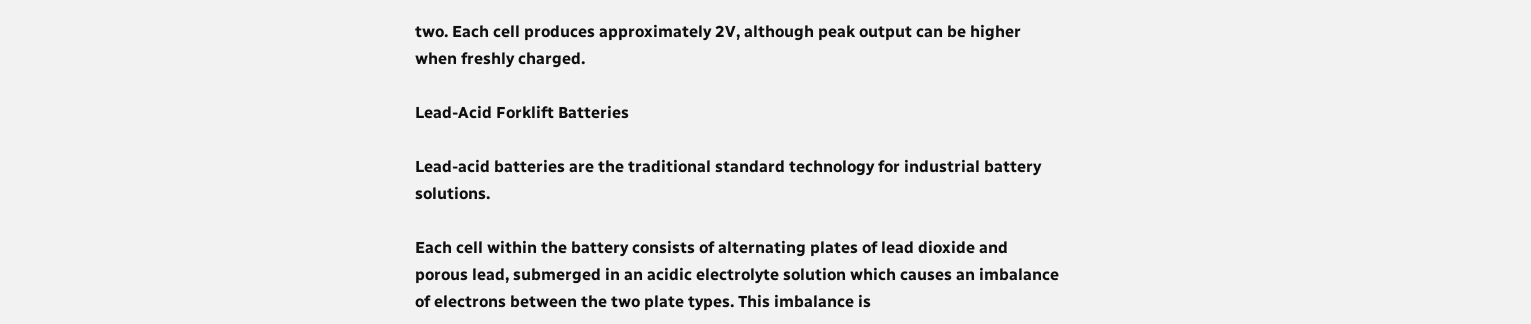two. Each cell produces approximately 2V, although peak output can be higher when freshly charged.

Lead-Acid Forklift Batteries

Lead-acid batteries are the traditional standard technology for industrial battery solutions.

Each cell within the battery consists of alternating plates of lead dioxide and porous lead, submerged in an acidic electrolyte solution which causes an imbalance of electrons between the two plate types. This imbalance is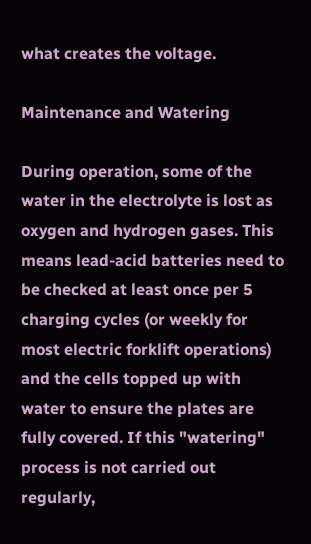what creates the voltage.

Maintenance and Watering

During operation, some of the water in the electrolyte is lost as oxygen and hydrogen gases. This means lead-acid batteries need to be checked at least once per 5 charging cycles (or weekly for most electric forklift operations) and the cells topped up with water to ensure the plates are fully covered. If this "watering" process is not carried out regularly,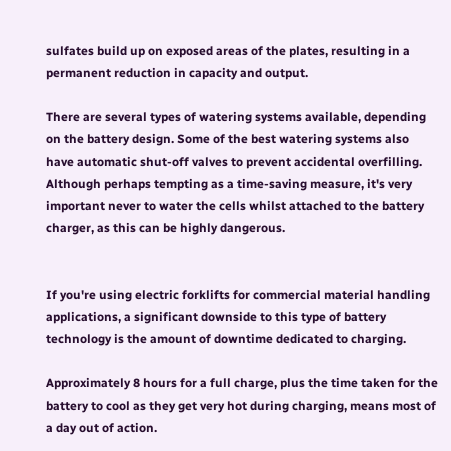sulfates build up on exposed areas of the plates, resulting in a permanent reduction in capacity and output.

There are several types of watering systems available, depending on the battery design. Some of the best watering systems also have automatic shut-off valves to prevent accidental overfilling. Although perhaps tempting as a time-saving measure, it's very important never to water the cells whilst attached to the battery charger, as this can be highly dangerous.


If you're using electric forklifts for commercial material handling applications, a significant downside to this type of battery technology is the amount of downtime dedicated to charging.

Approximately 8 hours for a full charge, plus the time taken for the battery to cool as they get very hot during charging, means most of a day out of action.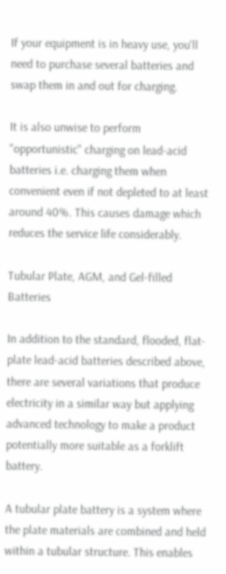If your equipment is in heavy use, you'll need to purchase several batteries and swap them in and out for charging.

It is also unwise to perform "opportunistic" charging on lead-acid batteries i.e. charging them when convenient even if not depleted to at least around 40%. This causes damage which reduces the service life considerably.

Tubular Plate, AGM, and Gel-filled Batteries

In addition to the standard, flooded, flat-plate lead-acid batteries described above, there are several variations that produce electricity in a similar way but applying advanced technology to make a product potentially more suitable as a forklift battery.

A tubular plate battery is a system where the plate materials are combined and held within a tubular structure. This enables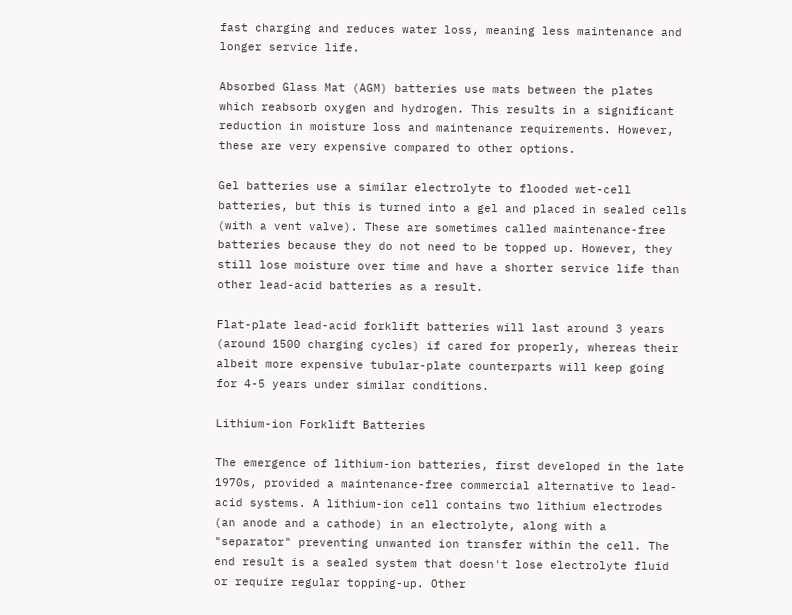fast charging and reduces water loss, meaning less maintenance and longer service life.

Absorbed Glass Mat (AGM) batteries use mats between the plates which reabsorb oxygen and hydrogen. This results in a significant reduction in moisture loss and maintenance requirements. However, these are very expensive compared to other options.

Gel batteries use a similar electrolyte to flooded wet-cell batteries, but this is turned into a gel and placed in sealed cells (with a vent valve). These are sometimes called maintenance-free batteries because they do not need to be topped up. However, they still lose moisture over time and have a shorter service life than other lead-acid batteries as a result.

Flat-plate lead-acid forklift batteries will last around 3 years (around 1500 charging cycles) if cared for properly, whereas their albeit more expensive tubular-plate counterparts will keep going for 4-5 years under similar conditions.

Lithium-ion Forklift Batteries

The emergence of lithium-ion batteries, first developed in the late 1970s, provided a maintenance-free commercial alternative to lead-acid systems. A lithium-ion cell contains two lithium electrodes (an anode and a cathode) in an electrolyte, along with a "separator" preventing unwanted ion transfer within the cell. The end result is a sealed system that doesn't lose electrolyte fluid or require regular topping-up. Other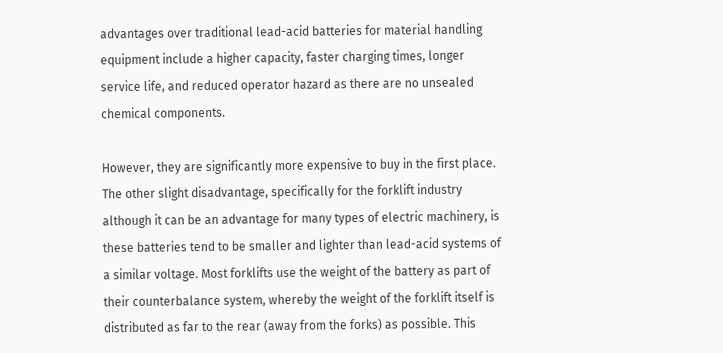advantages over traditional lead-acid batteries for material handling equipment include a higher capacity, faster charging times, longer service life, and reduced operator hazard as there are no unsealed chemical components.

However, they are significantly more expensive to buy in the first place. The other slight disadvantage, specifically for the forklift industry although it can be an advantage for many types of electric machinery, is these batteries tend to be smaller and lighter than lead-acid systems of a similar voltage. Most forklifts use the weight of the battery as part of their counterbalance system, whereby the weight of the forklift itself is distributed as far to the rear (away from the forks) as possible. This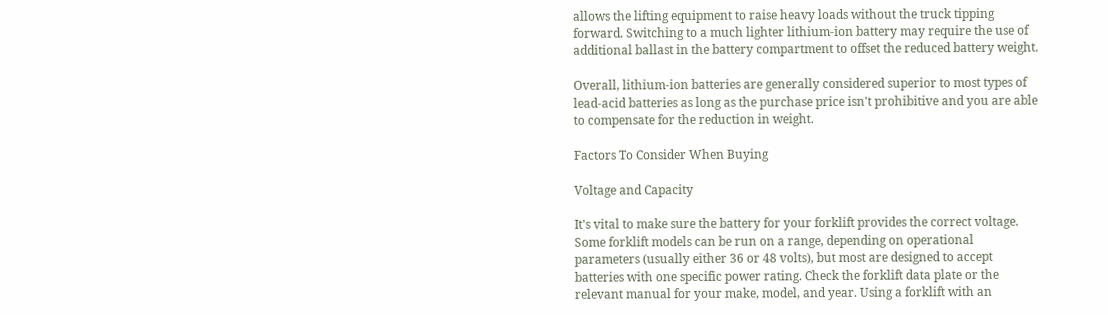allows the lifting equipment to raise heavy loads without the truck tipping forward. Switching to a much lighter lithium-ion battery may require the use of additional ballast in the battery compartment to offset the reduced battery weight.

Overall, lithium-ion batteries are generally considered superior to most types of lead-acid batteries as long as the purchase price isn't prohibitive and you are able to compensate for the reduction in weight.

Factors To Consider When Buying

Voltage and Capacity

It's vital to make sure the battery for your forklift provides the correct voltage. Some forklift models can be run on a range, depending on operational parameters (usually either 36 or 48 volts), but most are designed to accept batteries with one specific power rating. Check the forklift data plate or the relevant manual for your make, model, and year. Using a forklift with an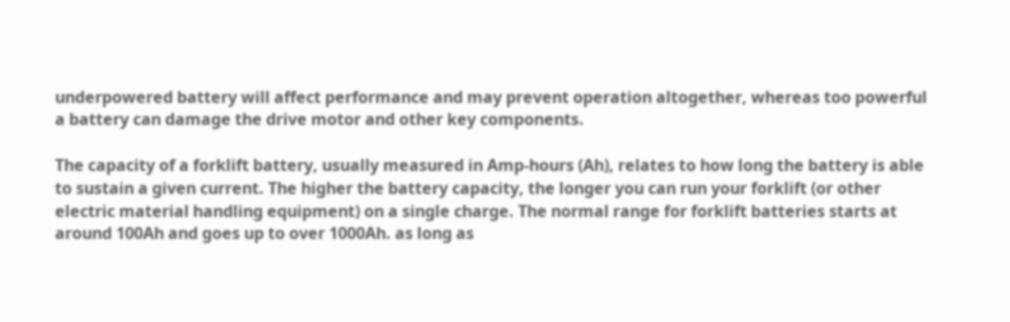underpowered battery will affect performance and may prevent operation altogether, whereas too powerful a battery can damage the drive motor and other key components.

The capacity of a forklift battery, usually measured in Amp-hours (Ah), relates to how long the battery is able to sustain a given current. The higher the battery capacity, the longer you can run your forklift (or other electric material handling equipment) on a single charge. The normal range for forklift batteries starts at around 100Ah and goes up to over 1000Ah. as long as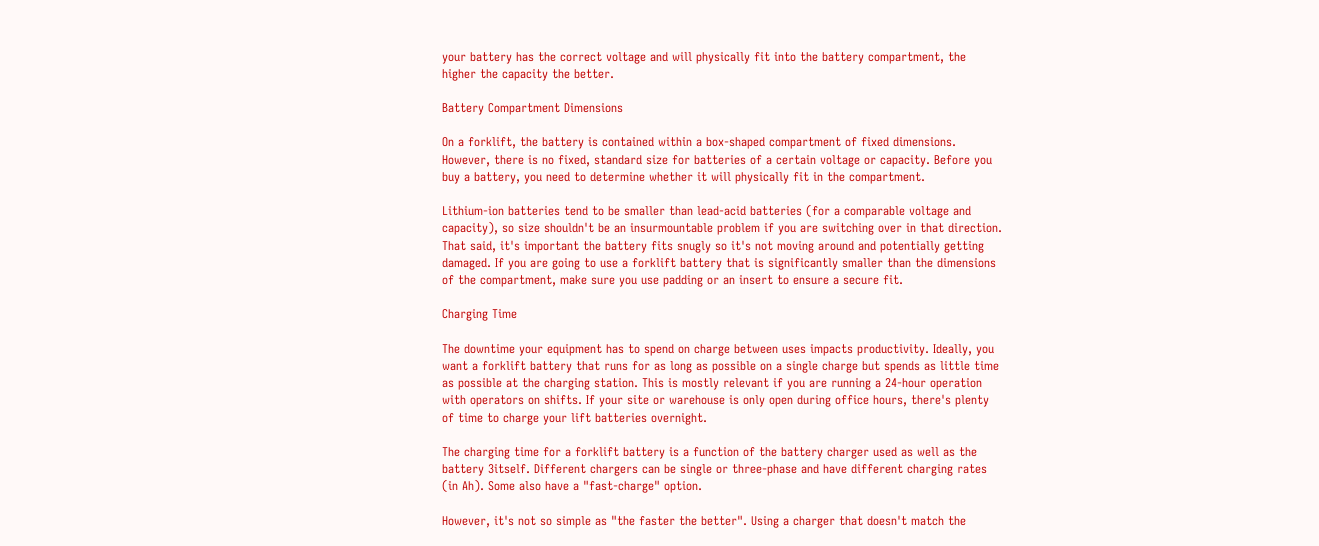your battery has the correct voltage and will physically fit into the battery compartment, the higher the capacity the better.

Battery Compartment Dimensions

On a forklift, the battery is contained within a box-shaped compartment of fixed dimensions. However, there is no fixed, standard size for batteries of a certain voltage or capacity. Before you buy a battery, you need to determine whether it will physically fit in the compartment.

Lithium-ion batteries tend to be smaller than lead-acid batteries (for a comparable voltage and capacity), so size shouldn't be an insurmountable problem if you are switching over in that direction. That said, it's important the battery fits snugly so it's not moving around and potentially getting damaged. If you are going to use a forklift battery that is significantly smaller than the dimensions of the compartment, make sure you use padding or an insert to ensure a secure fit.

Charging Time

The downtime your equipment has to spend on charge between uses impacts productivity. Ideally, you want a forklift battery that runs for as long as possible on a single charge but spends as little time as possible at the charging station. This is mostly relevant if you are running a 24-hour operation with operators on shifts. If your site or warehouse is only open during office hours, there's plenty of time to charge your lift batteries overnight.

The charging time for a forklift battery is a function of the battery charger used as well as the battery 3itself. Different chargers can be single or three-phase and have different charging rates (in Ah). Some also have a "fast-charge" option.

However, it's not so simple as "the faster the better". Using a charger that doesn't match the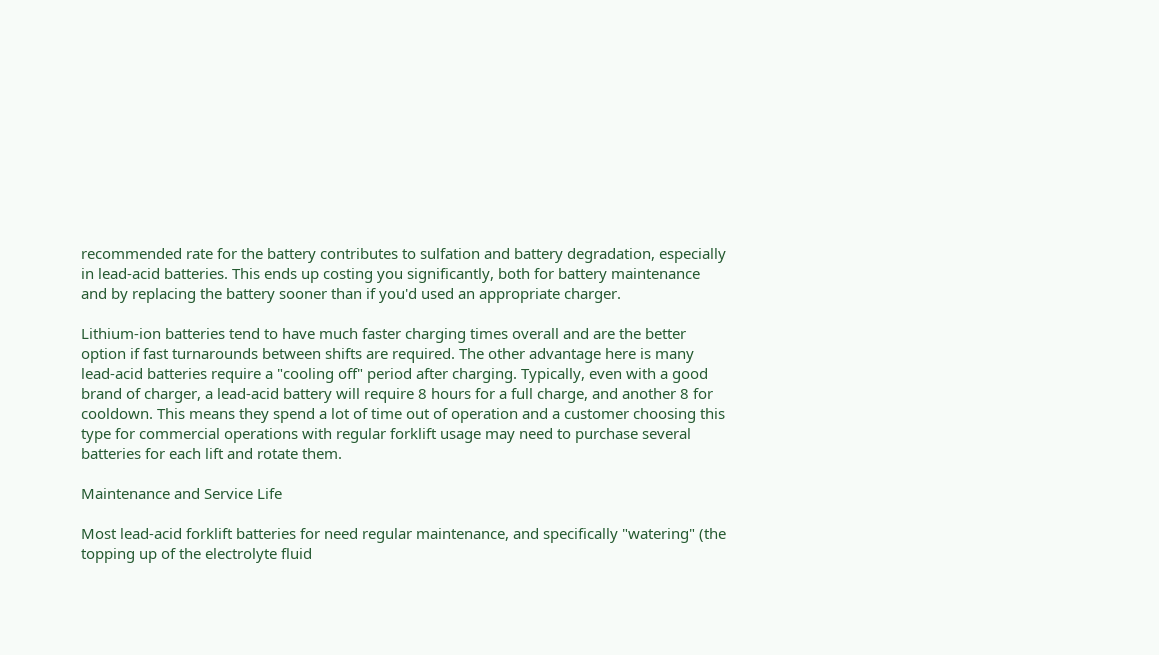recommended rate for the battery contributes to sulfation and battery degradation, especially in lead-acid batteries. This ends up costing you significantly, both for battery maintenance and by replacing the battery sooner than if you'd used an appropriate charger.

Lithium-ion batteries tend to have much faster charging times overall and are the better option if fast turnarounds between shifts are required. The other advantage here is many lead-acid batteries require a "cooling off" period after charging. Typically, even with a good brand of charger, a lead-acid battery will require 8 hours for a full charge, and another 8 for cooldown. This means they spend a lot of time out of operation and a customer choosing this type for commercial operations with regular forklift usage may need to purchase several batteries for each lift and rotate them.

Maintenance and Service Life

Most lead-acid forklift batteries for need regular maintenance, and specifically "watering" (the topping up of the electrolyte fluid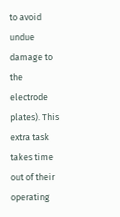to avoid undue damage to the electrode plates). This extra task takes time out of their operating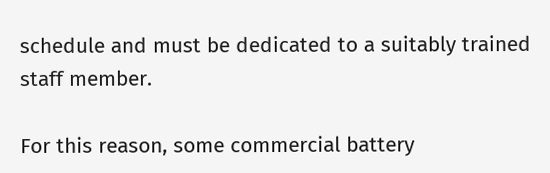schedule and must be dedicated to a suitably trained staff member.

For this reason, some commercial battery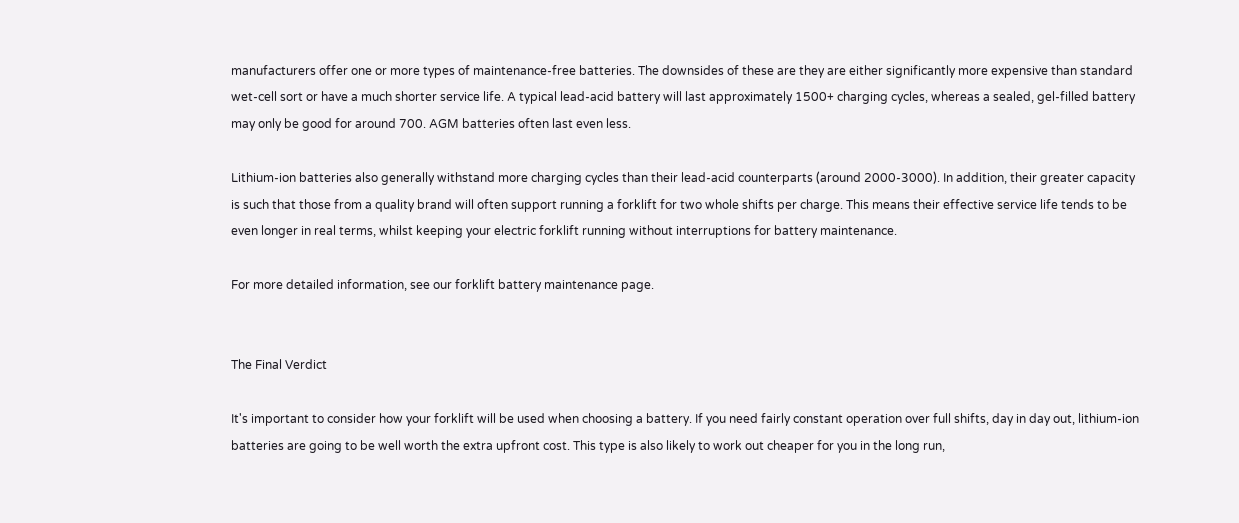manufacturers offer one or more types of maintenance-free batteries. The downsides of these are they are either significantly more expensive than standard wet-cell sort or have a much shorter service life. A typical lead-acid battery will last approximately 1500+ charging cycles, whereas a sealed, gel-filled battery may only be good for around 700. AGM batteries often last even less.

Lithium-ion batteries also generally withstand more charging cycles than their lead-acid counterparts (around 2000-3000). In addition, their greater capacity is such that those from a quality brand will often support running a forklift for two whole shifts per charge. This means their effective service life tends to be even longer in real terms, whilst keeping your electric forklift running without interruptions for battery maintenance.

For more detailed information, see our forklift battery maintenance page.


The Final Verdict

It's important to consider how your forklift will be used when choosing a battery. If you need fairly constant operation over full shifts, day in day out, lithium-ion batteries are going to be well worth the extra upfront cost. This type is also likely to work out cheaper for you in the long run,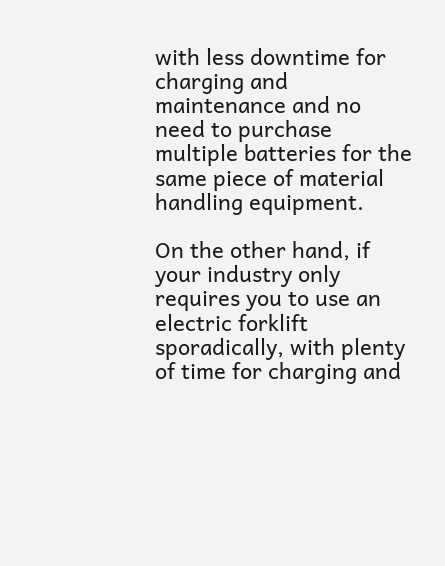with less downtime for charging and maintenance and no need to purchase multiple batteries for the same piece of material handling equipment.

On the other hand, if your industry only requires you to use an electric forklift sporadically, with plenty of time for charging and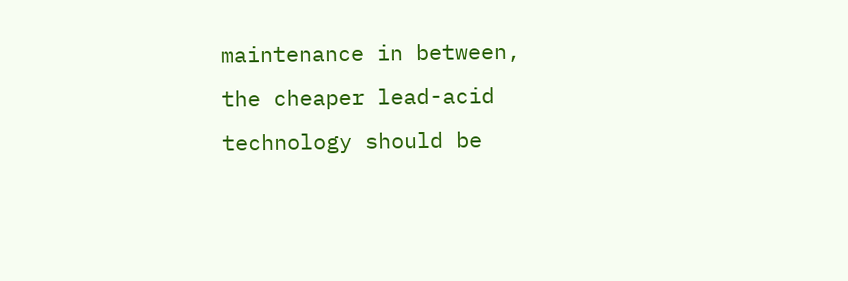maintenance in between, the cheaper lead-acid technology should be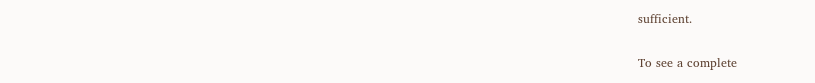sufficient.

To see a complete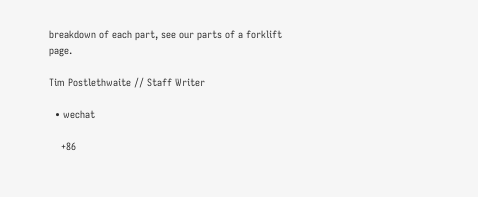breakdown of each part, see our parts of a forklift page.

Tim Postlethwaite // Staff Writer

  • wechat

    +86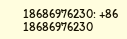18686976230: +86 18686976230